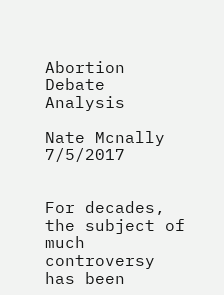Abortion Debate Analysis

Nate Mcnally 7/5/2017


For decades, the subject of much controversy has been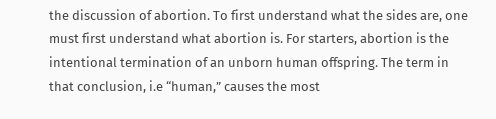the discussion of abortion. To first understand what the sides are, one must first understand what abortion is. For starters, abortion is the intentional termination of an unborn human offspring. The term in that conclusion, i.e “human,” causes the most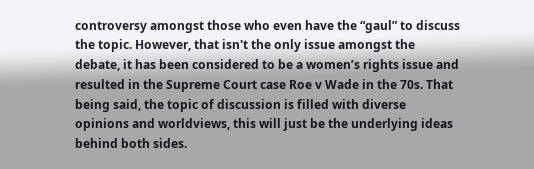controversy amongst those who even have the “gaul” to discuss the topic. However, that isn't the only issue amongst the debate, it has been considered to be a women’s rights issue and resulted in the Supreme Court case Roe v Wade in the 70s. That being said, the topic of discussion is filled with diverse opinions and worldviews, this will just be the underlying ideas behind both sides.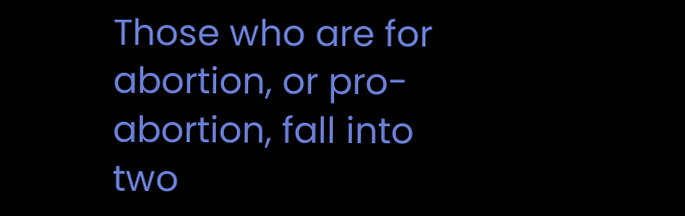Those who are for abortion, or pro-abortion, fall into two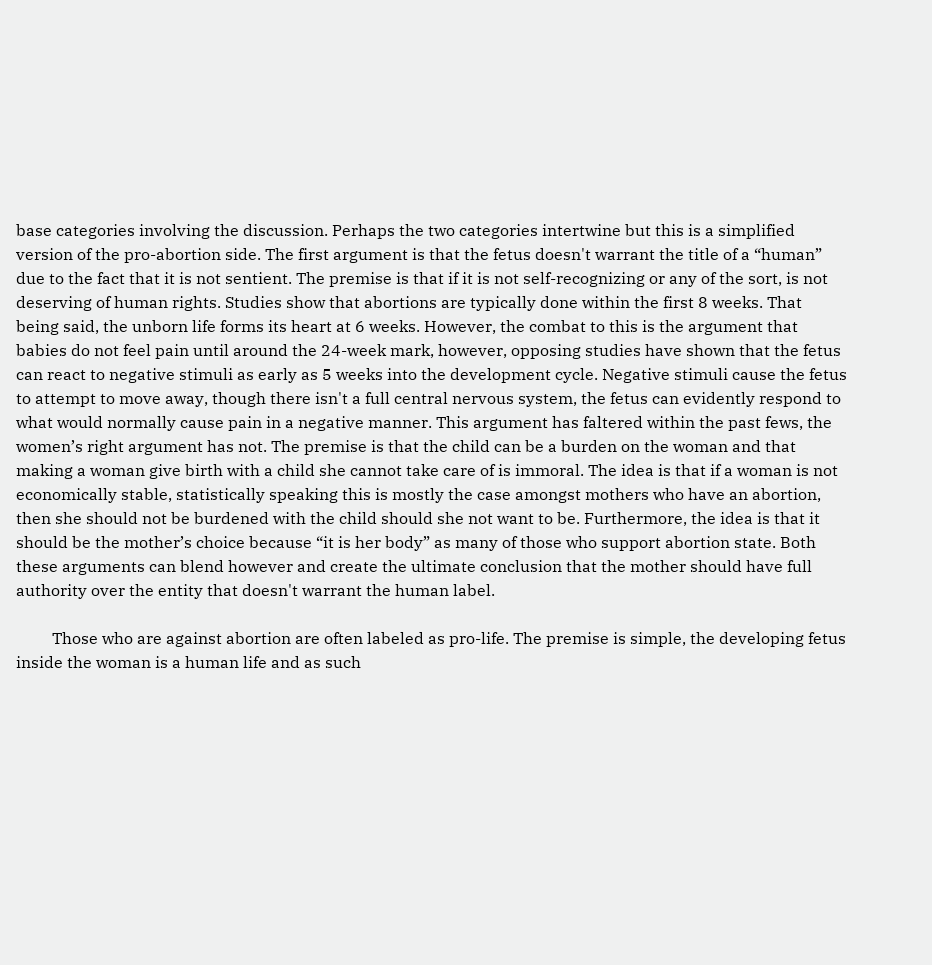base categories involving the discussion. Perhaps the two categories intertwine but this is a simplified version of the pro-abortion side. The first argument is that the fetus doesn't warrant the title of a “human” due to the fact that it is not sentient. The premise is that if it is not self-recognizing or any of the sort, is not deserving of human rights. Studies show that abortions are typically done within the first 8 weeks. That being said, the unborn life forms its heart at 6 weeks. However, the combat to this is the argument that babies do not feel pain until around the 24-week mark, however, opposing studies have shown that the fetus can react to negative stimuli as early as 5 weeks into the development cycle. Negative stimuli cause the fetus to attempt to move away, though there isn't a full central nervous system, the fetus can evidently respond to what would normally cause pain in a negative manner. This argument has faltered within the past fews, the women’s right argument has not. The premise is that the child can be a burden on the woman and that making a woman give birth with a child she cannot take care of is immoral. The idea is that if a woman is not economically stable, statistically speaking this is mostly the case amongst mothers who have an abortion, then she should not be burdened with the child should she not want to be. Furthermore, the idea is that it should be the mother’s choice because “it is her body” as many of those who support abortion state. Both these arguments can blend however and create the ultimate conclusion that the mother should have full authority over the entity that doesn't warrant the human label.

         Those who are against abortion are often labeled as pro-life. The premise is simple, the developing fetus inside the woman is a human life and as such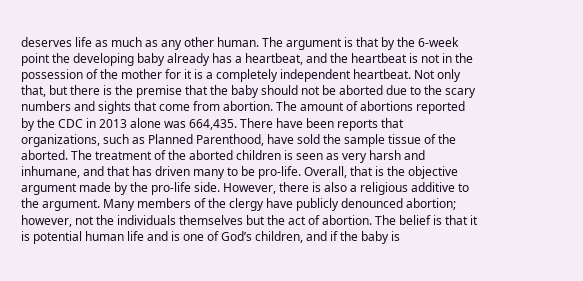deserves life as much as any other human. The argument is that by the 6-week point the developing baby already has a heartbeat, and the heartbeat is not in the possession of the mother for it is a completely independent heartbeat. Not only that, but there is the premise that the baby should not be aborted due to the scary numbers and sights that come from abortion. The amount of abortions reported by the CDC in 2013 alone was 664,435. There have been reports that organizations, such as Planned Parenthood, have sold the sample tissue of the aborted. The treatment of the aborted children is seen as very harsh and inhumane, and that has driven many to be pro-life. Overall, that is the objective argument made by the pro-life side. However, there is also a religious additive to the argument. Many members of the clergy have publicly denounced abortion; however, not the individuals themselves but the act of abortion. The belief is that it is potential human life and is one of God’s children, and if the baby is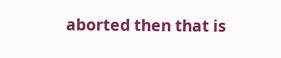aborted then that is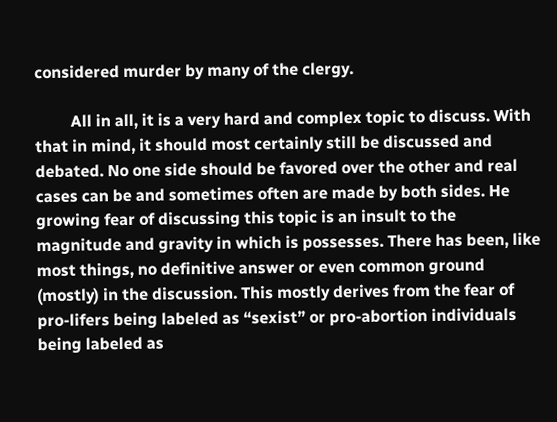considered murder by many of the clergy.

         All in all, it is a very hard and complex topic to discuss. With that in mind, it should most certainly still be discussed and debated. No one side should be favored over the other and real cases can be and sometimes often are made by both sides. He growing fear of discussing this topic is an insult to the magnitude and gravity in which is possesses. There has been, like most things, no definitive answer or even common ground (mostly) in the discussion. This mostly derives from the fear of pro-lifers being labeled as “sexist” or pro-abortion individuals being labeled as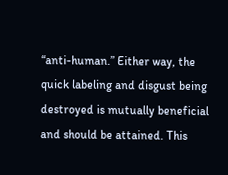“anti-human.” Either way, the quick labeling and disgust being destroyed is mutually beneficial and should be attained. This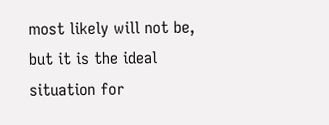most likely will not be, but it is the ideal situation for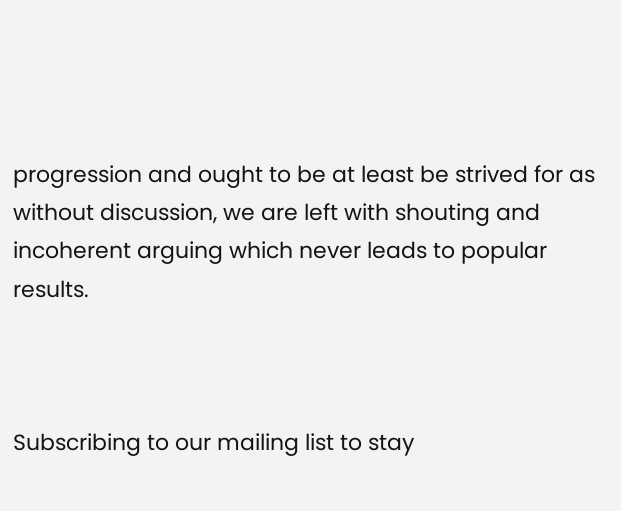progression and ought to be at least be strived for as without discussion, we are left with shouting and incoherent arguing which never leads to popular results.



Subscribing to our mailing list to stay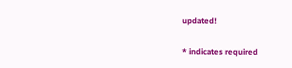updated!

* indicates required